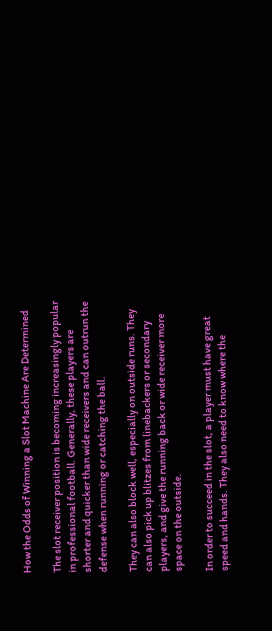How the Odds of Winning a Slot Machine Are Determined

The slot receiver position is becoming increasingly popular in professional football. Generally, these players are shorter and quicker than wide receivers and can outrun the defense when running or catching the ball.

They can also block well, especially on outside runs. They can also pick up blitzes from linebackers or secondary players, and give the running back or wide receiver more space on the outside.

In order to succeed in the slot, a player must have great speed and hands. They also need to know where the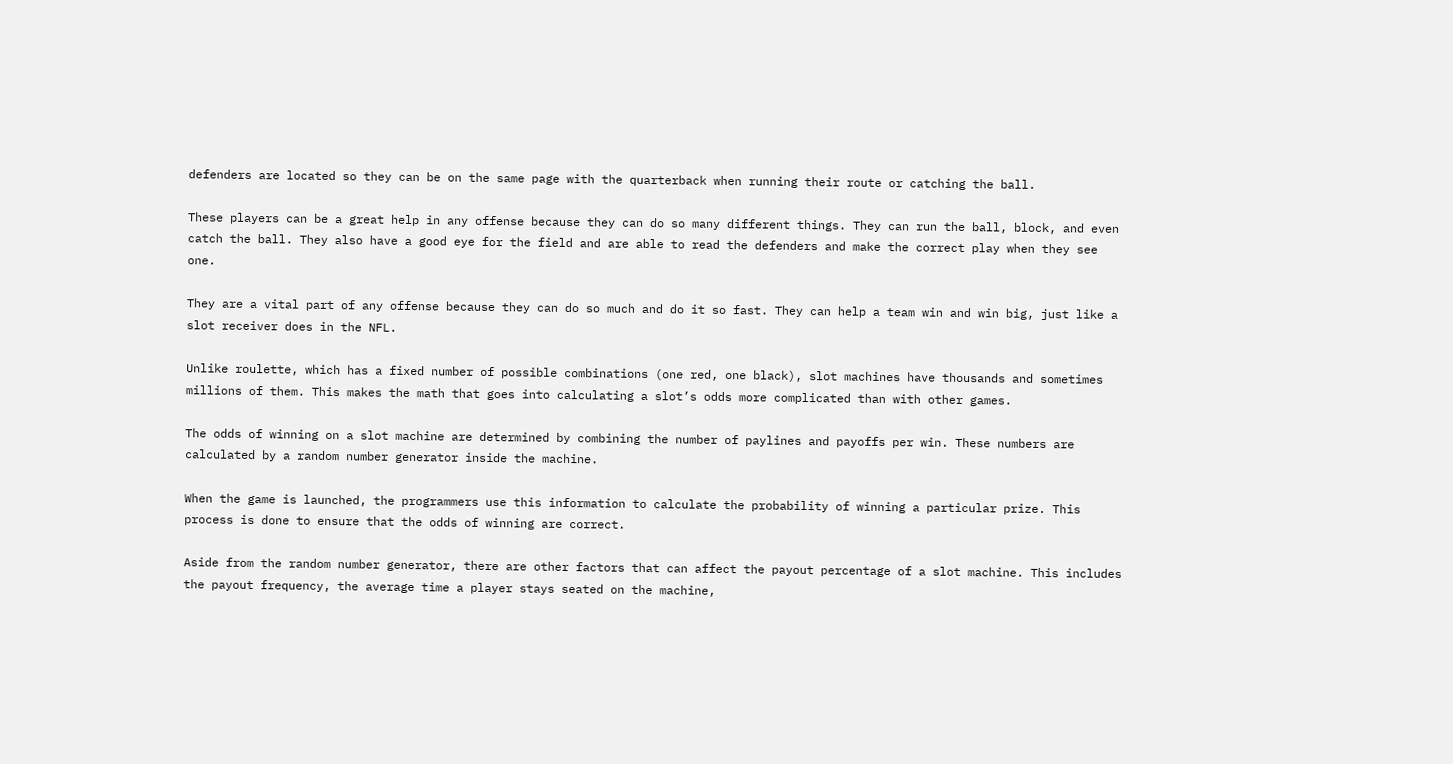defenders are located so they can be on the same page with the quarterback when running their route or catching the ball.

These players can be a great help in any offense because they can do so many different things. They can run the ball, block, and even catch the ball. They also have a good eye for the field and are able to read the defenders and make the correct play when they see one.

They are a vital part of any offense because they can do so much and do it so fast. They can help a team win and win big, just like a slot receiver does in the NFL.

Unlike roulette, which has a fixed number of possible combinations (one red, one black), slot machines have thousands and sometimes millions of them. This makes the math that goes into calculating a slot’s odds more complicated than with other games.

The odds of winning on a slot machine are determined by combining the number of paylines and payoffs per win. These numbers are calculated by a random number generator inside the machine.

When the game is launched, the programmers use this information to calculate the probability of winning a particular prize. This process is done to ensure that the odds of winning are correct.

Aside from the random number generator, there are other factors that can affect the payout percentage of a slot machine. This includes the payout frequency, the average time a player stays seated on the machine,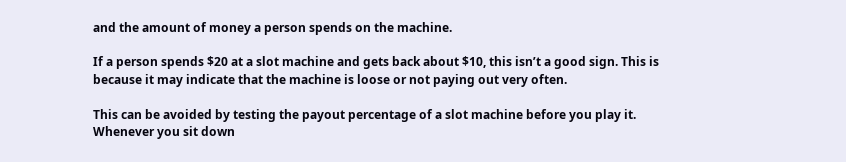and the amount of money a person spends on the machine.

If a person spends $20 at a slot machine and gets back about $10, this isn’t a good sign. This is because it may indicate that the machine is loose or not paying out very often.

This can be avoided by testing the payout percentage of a slot machine before you play it. Whenever you sit down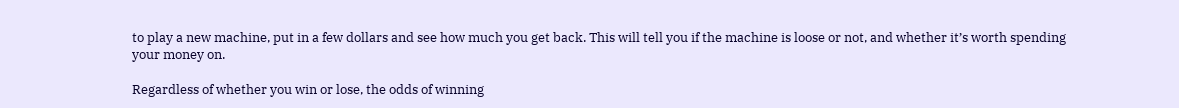to play a new machine, put in a few dollars and see how much you get back. This will tell you if the machine is loose or not, and whether it’s worth spending your money on.

Regardless of whether you win or lose, the odds of winning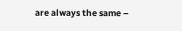are always the same –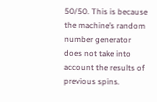50/50. This is because the machine’s random number generator does not take into account the results of previous spins.